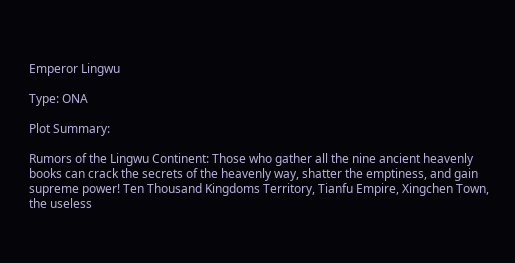Emperor Lingwu

Type: ONA

Plot Summary:

Rumors of the Lingwu Continent: Those who gather all the nine ancient heavenly books can crack the secrets of the heavenly way, shatter the emptiness, and gain supreme power! Ten Thousand Kingdoms Territory, Tianfu Empire, Xingchen Town, the useless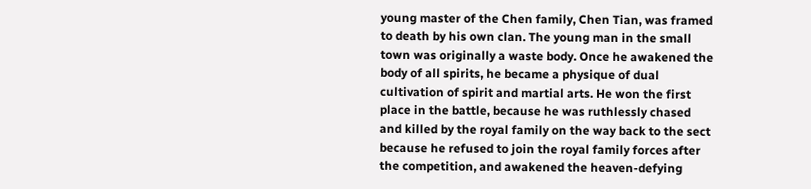young master of the Chen family, Chen Tian, was framed to death by his own clan. The young man in the small town was originally a waste body. Once he awakened the body of all spirits, he became a physique of dual cultivation of spirit and martial arts. He won the first place in the battle, because he was ruthlessly chased and killed by the royal family on the way back to the sect because he refused to join the royal family forces after the competition, and awakened the heaven-defying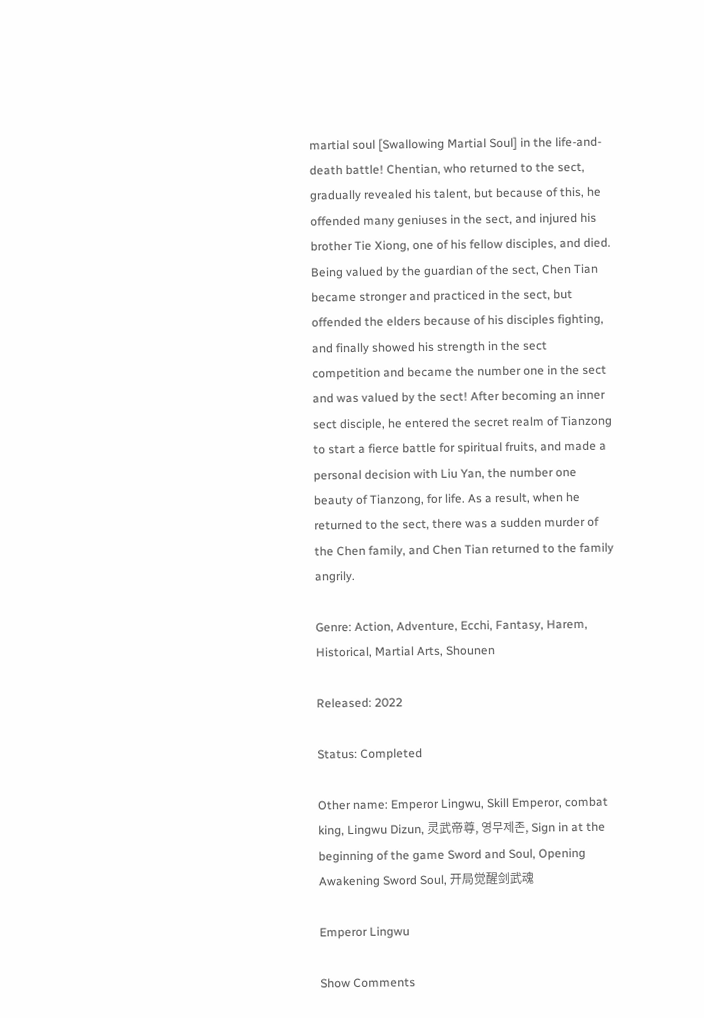martial soul [Swallowing Martial Soul] in the life-and-death battle! Chentian, who returned to the sect, gradually revealed his talent, but because of this, he offended many geniuses in the sect, and injured his brother Tie Xiong, one of his fellow disciples, and died. Being valued by the guardian of the sect, Chen Tian became stronger and practiced in the sect, but offended the elders because of his disciples fighting, and finally showed his strength in the sect competition and became the number one in the sect and was valued by the sect! After becoming an inner sect disciple, he entered the secret realm of Tianzong to start a fierce battle for spiritual fruits, and made a personal decision with Liu Yan, the number one beauty of Tianzong, for life. As a result, when he returned to the sect, there was a sudden murder of the Chen family, and Chen Tian returned to the family angrily.

Genre: Action, Adventure, Ecchi, Fantasy, Harem, Historical, Martial Arts, Shounen

Released: 2022

Status: Completed

Other name: Emperor Lingwu, Skill Emperor, combat king, Lingwu Dizun, 灵武帝尊, 영무제존, Sign in at the beginning of the game Sword and Soul, Opening Awakening Sword Soul, 开局觉醒剑武魂

Emperor Lingwu

Show Comments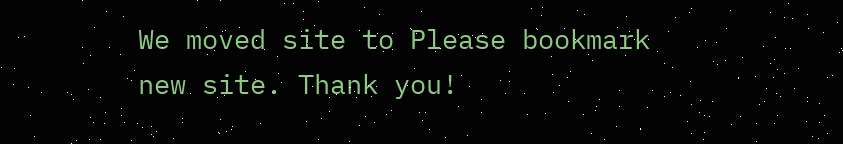We moved site to Please bookmark new site. Thank you!